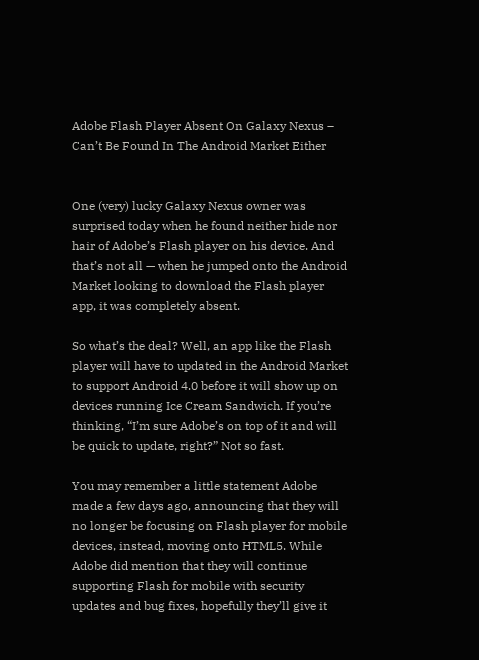Adobe Flash Player Absent On Galaxy Nexus – Can’t Be Found In The Android Market Either


One (very) lucky Galaxy Nexus owner was surprised today when he found neither hide nor hair of Adobe’s Flash player on his device. And that’s not all — when he jumped onto the Android Market looking to download the Flash player app, it was completely absent.

So what’s the deal? Well, an app like the Flash player will have to updated in the Android Market to support Android 4.0 before it will show up on devices running Ice Cream Sandwich. If you’re thinking, “I’m sure Adobe’s on top of it and will be quick to update, right?” Not so fast.

You may remember a little statement Adobe made a few days ago, announcing that they will no longer be focusing on Flash player for mobile devices, instead, moving onto HTML5. While Adobe did mention that they will continue supporting Flash for mobile with security updates and bug fixes, hopefully they’ll give it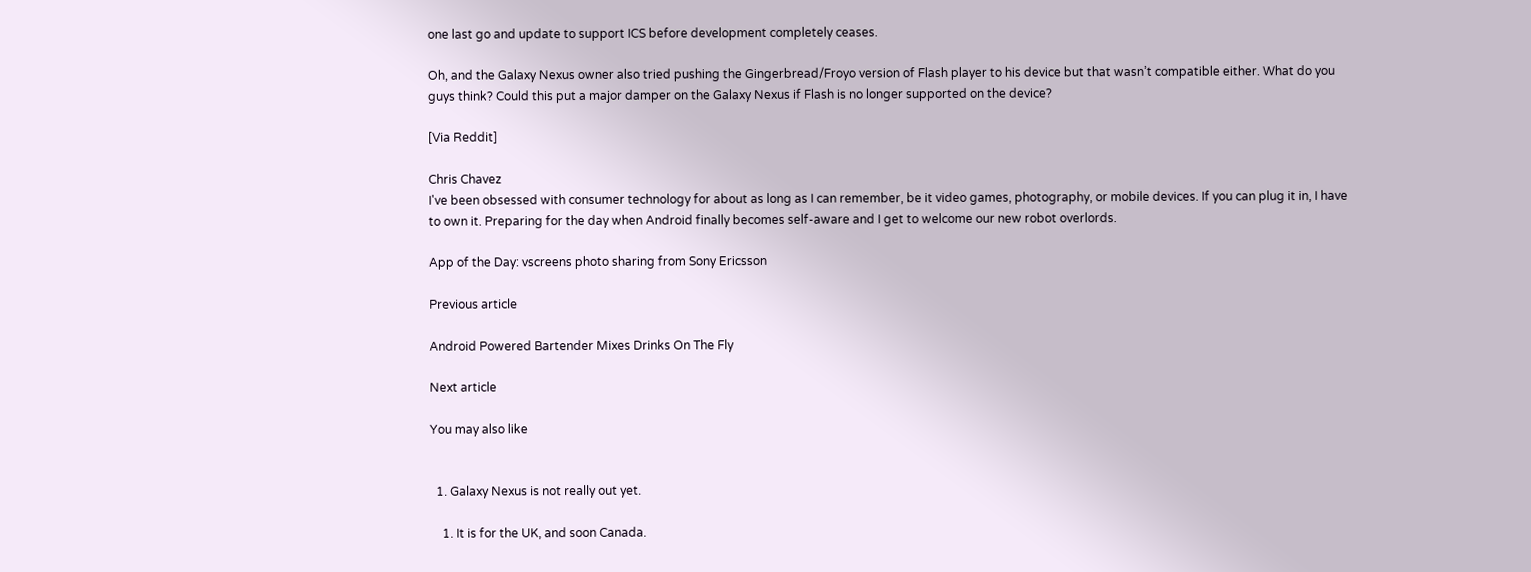one last go and update to support ICS before development completely ceases.

Oh, and the Galaxy Nexus owner also tried pushing the Gingerbread/Froyo version of Flash player to his device but that wasn’t compatible either. What do you guys think? Could this put a major damper on the Galaxy Nexus if Flash is no longer supported on the device?

[Via Reddit]

Chris Chavez
I've been obsessed with consumer technology for about as long as I can remember, be it video games, photography, or mobile devices. If you can plug it in, I have to own it. Preparing for the day when Android finally becomes self-aware and I get to welcome our new robot overlords.

App of the Day: vscreens photo sharing from Sony Ericsson

Previous article

Android Powered Bartender Mixes Drinks On The Fly

Next article

You may also like


  1. Galaxy Nexus is not really out yet.

    1. It is for the UK, and soon Canada.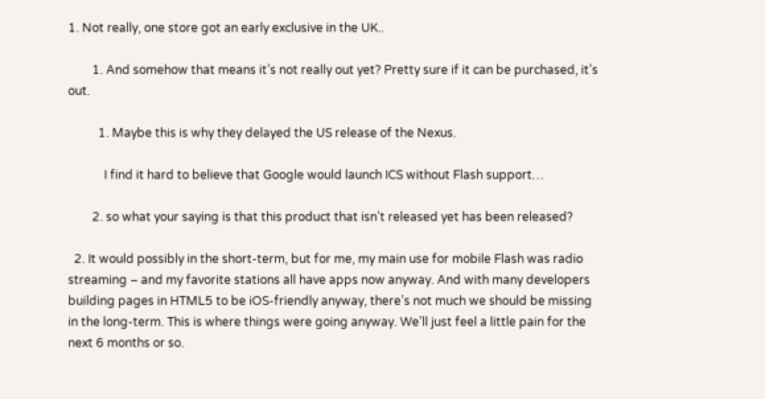1. Not really, one store got an early exclusive in the UK..

        1. And somehow that means it’s not really out yet? Pretty sure if it can be purchased, it’s out.

          1. Maybe this is why they delayed the US release of the Nexus.

            I find it hard to believe that Google would launch ICS without Flash support…

        2. so what your saying is that this product that isn’t released yet has been released?

  2. It would possibly in the short-term, but for me, my main use for mobile Flash was radio streaming – and my favorite stations all have apps now anyway. And with many developers building pages in HTML5 to be iOS-friendly anyway, there’s not much we should be missing in the long-term. This is where things were going anyway. We’ll just feel a little pain for the next 6 months or so.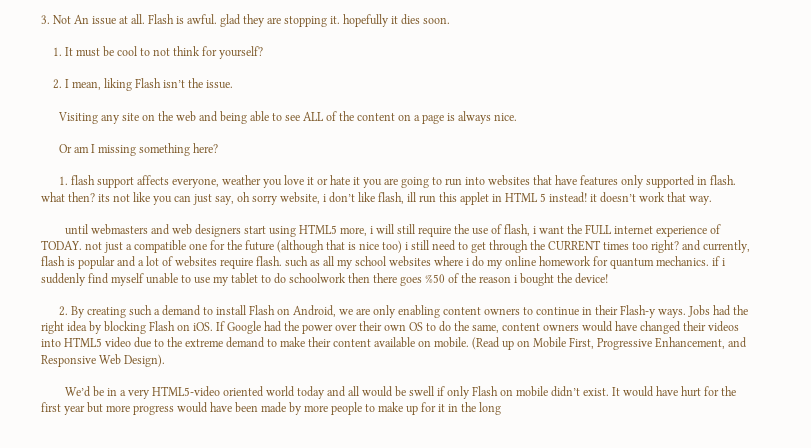3. Not An issue at all. Flash is awful. glad they are stopping it. hopefully it dies soon.

    1. It must be cool to not think for yourself?

    2. I mean, liking Flash isn’t the issue.

      Visiting any site on the web and being able to see ALL of the content on a page is always nice.

      Or am I missing something here?

      1. flash support affects everyone, weather you love it or hate it you are going to run into websites that have features only supported in flash. what then? its not like you can just say, oh sorry website, i don’t like flash, ill run this applet in HTML 5 instead! it doesn’t work that way.

        until webmasters and web designers start using HTML5 more, i will still require the use of flash, i want the FULL internet experience of TODAY. not just a compatible one for the future (although that is nice too) i still need to get through the CURRENT times too right? and currently, flash is popular and a lot of websites require flash. such as all my school websites where i do my online homework for quantum mechanics. if i suddenly find myself unable to use my tablet to do schoolwork then there goes %50 of the reason i bought the device!

      2. By creating such a demand to install Flash on Android, we are only enabling content owners to continue in their Flash-y ways. Jobs had the right idea by blocking Flash on iOS. If Google had the power over their own OS to do the same, content owners would have changed their videos into HTML5 video due to the extreme demand to make their content available on mobile. (Read up on Mobile First, Progressive Enhancement, and Responsive Web Design).

        We’d be in a very HTML5-video oriented world today and all would be swell if only Flash on mobile didn’t exist. It would have hurt for the first year but more progress would have been made by more people to make up for it in the long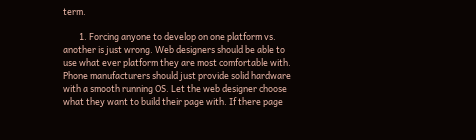term.

        1. Forcing anyone to develop on one platform vs. another is just wrong. Web designers should be able to use what ever platform they are most comfortable with. Phone manufacturers should just provide solid hardware with a smooth running OS. Let the web designer choose what they want to build their page with. If there page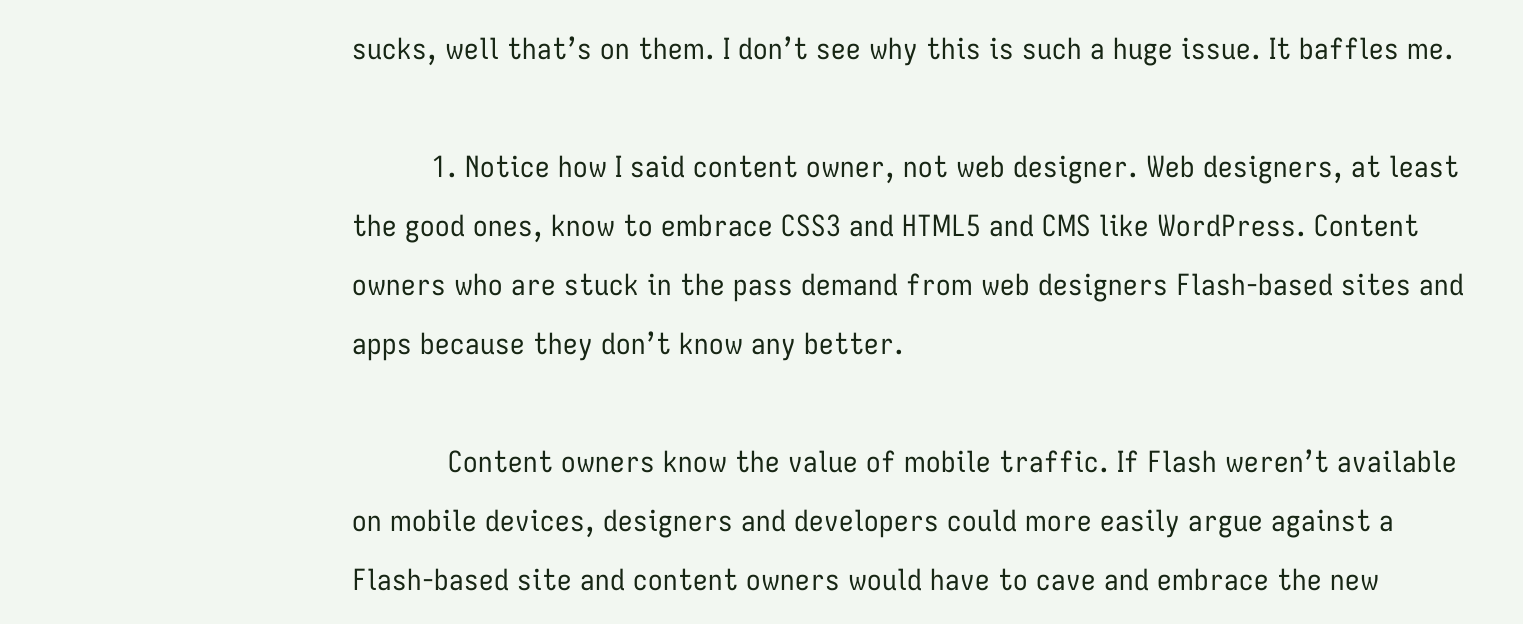sucks, well that’s on them. I don’t see why this is such a huge issue. It baffles me.

          1. Notice how I said content owner, not web designer. Web designers, at least the good ones, know to embrace CSS3 and HTML5 and CMS like WordPress. Content owners who are stuck in the pass demand from web designers Flash-based sites and apps because they don’t know any better.

            Content owners know the value of mobile traffic. If Flash weren’t available on mobile devices, designers and developers could more easily argue against a Flash-based site and content owners would have to cave and embrace the new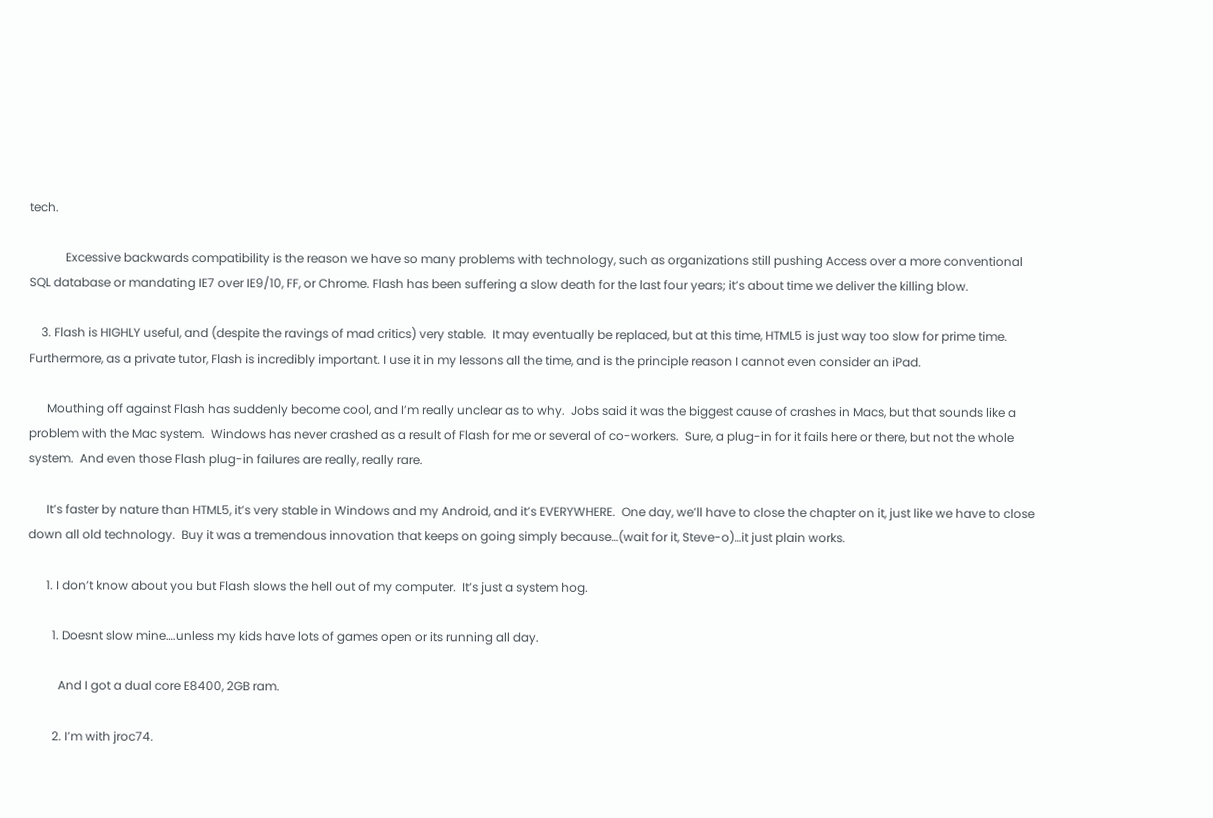tech.

            Excessive backwards compatibility is the reason we have so many problems with technology, such as organizations still pushing Access over a more conventional SQL database or mandating IE7 over IE9/10, FF, or Chrome. Flash has been suffering a slow death for the last four years; it’s about time we deliver the killing blow.

    3. Flash is HIGHLY useful, and (despite the ravings of mad critics) very stable.  It may eventually be replaced, but at this time, HTML5 is just way too slow for prime time.  Furthermore, as a private tutor, Flash is incredibly important. I use it in my lessons all the time, and is the principle reason I cannot even consider an iPad.

      Mouthing off against Flash has suddenly become cool, and I’m really unclear as to why.  Jobs said it was the biggest cause of crashes in Macs, but that sounds like a problem with the Mac system.  Windows has never crashed as a result of Flash for me or several of co-workers.  Sure, a plug-in for it fails here or there, but not the whole system.  And even those Flash plug-in failures are really, really rare.

      It’s faster by nature than HTML5, it’s very stable in Windows and my Android, and it’s EVERYWHERE.  One day, we’ll have to close the chapter on it, just like we have to close down all old technology.  Buy it was a tremendous innovation that keeps on going simply because…(wait for it, Steve-o)…it just plain works.

      1. I don’t know about you but Flash slows the hell out of my computer.  It’s just a system hog.

        1. Doesnt slow mine….unless my kids have lots of games open or its running all day.

          And I got a dual core E8400, 2GB ram.

        2. I’m with jroc74.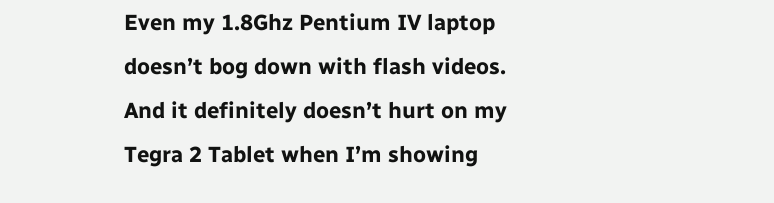Even my 1.8Ghz Pentium IV laptop doesn’t bog down with flash videos.  And it definitely doesn’t hurt on my Tegra 2 Tablet when I’m showing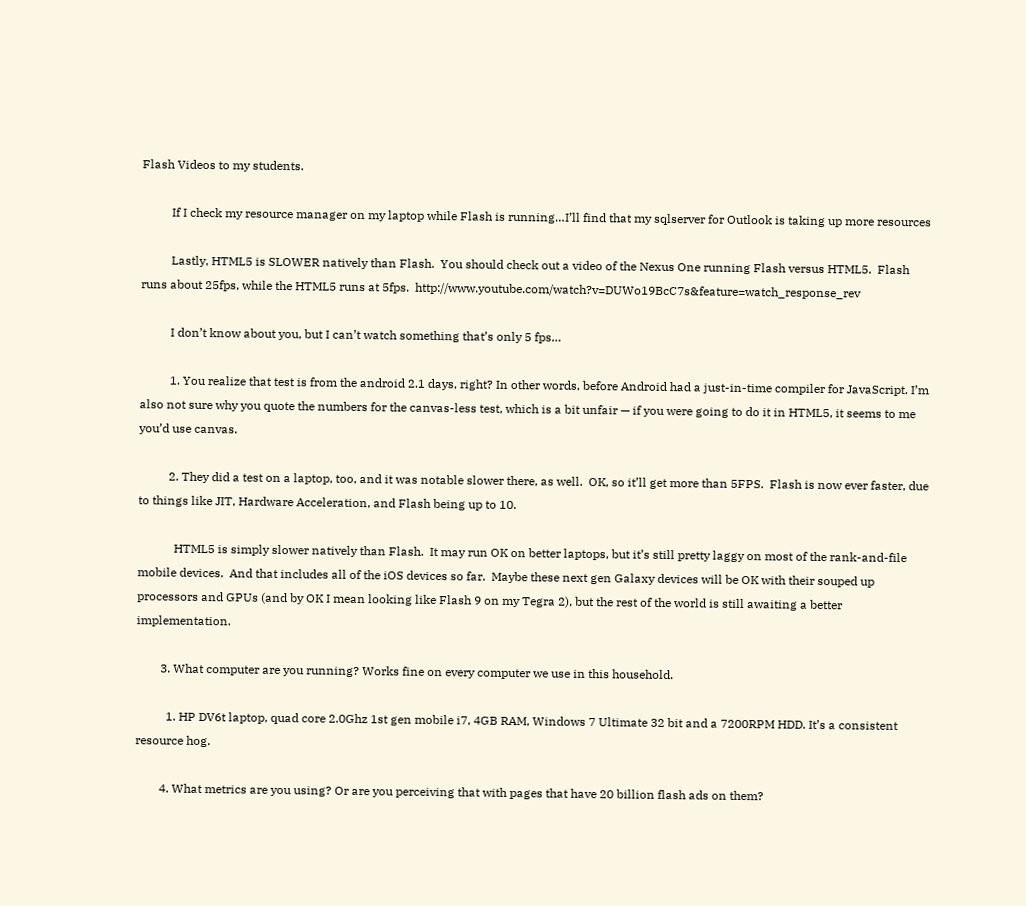Flash Videos to my students.

          If I check my resource manager on my laptop while Flash is running…I’ll find that my sqlserver for Outlook is taking up more resources

          Lastly, HTML5 is SLOWER natively than Flash.  You should check out a video of the Nexus One running Flash versus HTML5.  Flash runs about 25fps, while the HTML5 runs at 5fps.  http://www.youtube.com/watch?v=DUWo19BcC7s&feature=watch_response_rev

          I don’t know about you, but I can’t watch something that’s only 5 fps…

          1. You realize that test is from the android 2.1 days, right? In other words, before Android had a just-in-time compiler for JavaScript. I’m also not sure why you quote the numbers for the canvas-less test, which is a bit unfair — if you were going to do it in HTML5, it seems to me you’d use canvas.

          2. They did a test on a laptop, too, and it was notable slower there, as well.  OK, so it’ll get more than 5FPS.  Flash is now ever faster, due to things like JIT, Hardware Acceleration, and Flash being up to 10.

            HTML5 is simply slower natively than Flash.  It may run OK on better laptops, but it’s still pretty laggy on most of the rank-and-file mobile devices.  And that includes all of the iOS devices so far.  Maybe these next gen Galaxy devices will be OK with their souped up processors and GPUs (and by OK I mean looking like Flash 9 on my Tegra 2), but the rest of the world is still awaiting a better implementation.

        3. What computer are you running? Works fine on every computer we use in this household.

          1. HP DV6t laptop, quad core 2.0Ghz 1st gen mobile i7, 4GB RAM, Windows 7 Ultimate 32 bit and a 7200RPM HDD. It’s a consistent resource hog.

        4. What metrics are you using? Or are you perceiving that with pages that have 20 billion flash ads on them?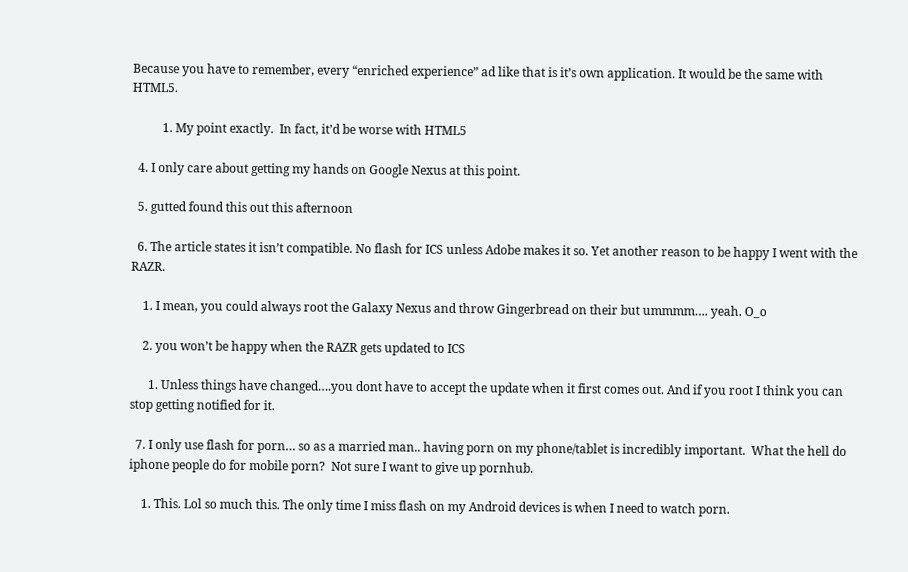Because you have to remember, every “enriched experience” ad like that is it’s own application. It would be the same with HTML5.

          1. My point exactly.  In fact, it’d be worse with HTML5

  4. I only care about getting my hands on Google Nexus at this point.

  5. gutted found this out this afternoon

  6. The article states it isn’t compatible. No flash for ICS unless Adobe makes it so. Yet another reason to be happy I went with the RAZR.

    1. I mean, you could always root the Galaxy Nexus and throw Gingerbread on their but ummmm…. yeah. O_o

    2. you won’t be happy when the RAZR gets updated to ICS

      1. Unless things have changed….you dont have to accept the update when it first comes out. And if you root I think you can stop getting notified for it.

  7. I only use flash for porn… so as a married man.. having porn on my phone/tablet is incredibly important.  What the hell do iphone people do for mobile porn?  Not sure I want to give up pornhub.

    1. This. Lol so much this. The only time I miss flash on my Android devices is when I need to watch porn.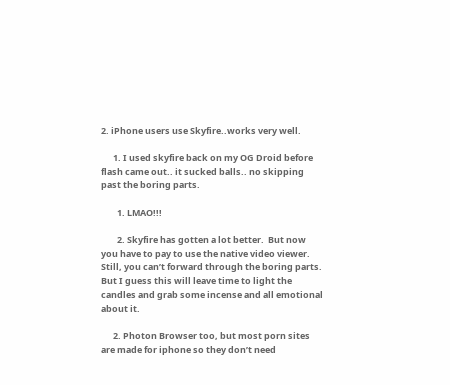2. iPhone users use Skyfire..works very well.

      1. I used skyfire back on my OG Droid before flash came out.. it sucked balls.. no skipping past the boring parts.

        1. LMAO!!!

        2. Skyfire has gotten a lot better.  But now you have to pay to use the native video viewer.  Still, you can’t forward through the boring parts.  But I guess this will leave time to light the candles and grab some incense and all emotional about it.

      2. Photon Browser too, but most porn sites are made for iphone so they don’t need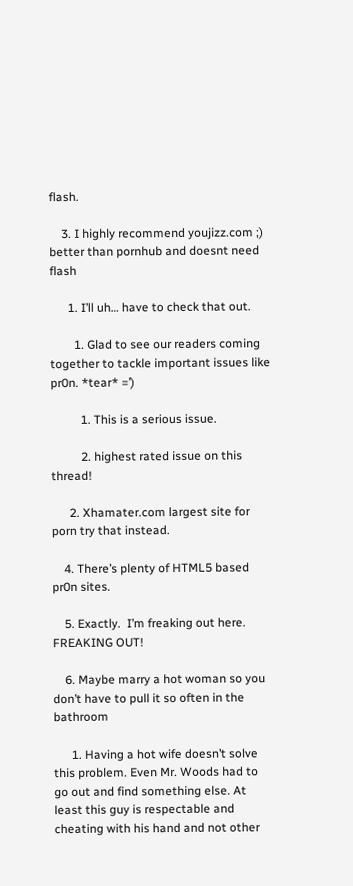flash.

    3. I highly recommend youjizz.com ;) better than pornhub and doesnt need flash

      1. I’ll uh… have to check that out.

        1. Glad to see our readers coming together to tackle important issues like pr0n. *tear* =’)

          1. This is a serious issue.

          2. highest rated issue on this thread!

      2. Xhamater.com largest site for porn try that instead.

    4. There’s plenty of HTML5 based pr0n sites.

    5. Exactly.  I’m freaking out here.  FREAKING OUT!

    6. Maybe marry a hot woman so you don’t have to pull it so often in the bathroom

      1. Having a hot wife doesn’t solve this problem. Even Mr. Woods had to go out and find something else. At least this guy is respectable and cheating with his hand and not other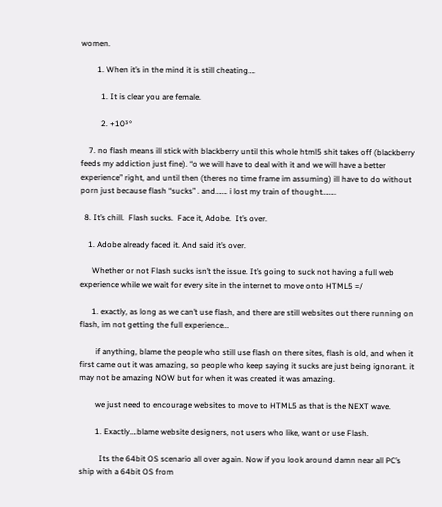women.

        1. When it’s in the mind it is still cheating….

          1. It is clear you are female.

          2. +10³°

    7. no flash means ill stick with blackberry until this whole html5 shit takes off (blackberry feeds my addiction just fine). “o we will have to deal with it and we will have a better experience” right, and until then (theres no time frame im assuming) ill have to do without porn just because flash “sucks” . and……. i lost my train of thought……..

  8. It’s chill.  Flash sucks.  Face it, Adobe.  It’s over.

    1. Adobe already faced it. And said it’s over.

      Whether or not Flash sucks isn’t the issue. It’s going to suck not having a full web experience while we wait for every site in the internet to move onto HTML5 =/

      1. exactly, as long as we can’t use flash, and there are still websites out there running on flash, im not getting the full experience…

        if anything, blame the people who still use flash on there sites, flash is old, and when it first came out it was amazing, so people who keep saying it sucks are just being ignorant. it may not be amazing NOW but for when it was created it was amazing.

        we just need to encourage websites to move to HTML5 as that is the NEXT wave.

        1. Exactly….blame website designers, not users who like, want or use Flash.

          Its the 64bit OS scenario all over again. Now if you look around damn near all PC’s ship with a 64bit OS from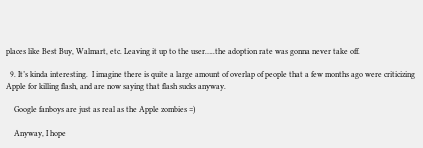places like Best Buy, Walmart, etc. Leaving it up to the user…..the adoption rate was gonna never take off.

  9. It’s kinda interesting.  I imagine there is quite a large amount of overlap of people that a few months ago were criticizing Apple for killing flash, and are now saying that flash sucks anyway.

    Google fanboys are just as real as the Apple zombies =)

    Anyway, I hope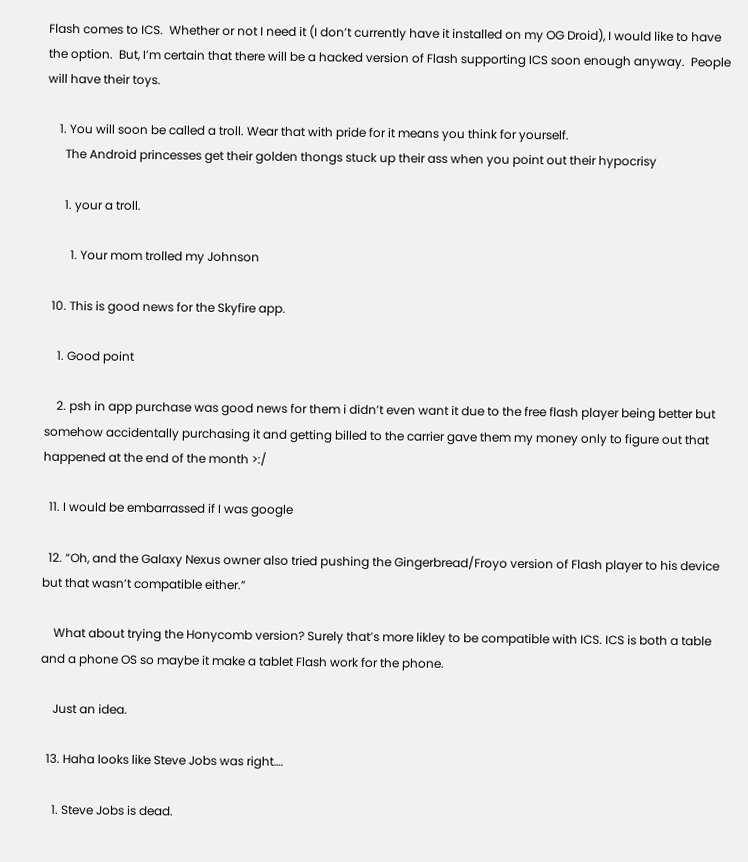Flash comes to ICS.  Whether or not I need it (I don’t currently have it installed on my OG Droid), I would like to have the option.  But, I’m certain that there will be a hacked version of Flash supporting ICS soon enough anyway.  People will have their toys.

    1. You will soon be called a troll. Wear that with pride for it means you think for yourself.
      The Android princesses get their golden thongs stuck up their ass when you point out their hypocrisy

      1. your a troll.

        1. Your mom trolled my Johnson

  10. This is good news for the Skyfire app.

    1. Good point

    2. psh in app purchase was good news for them i didn’t even want it due to the free flash player being better but somehow accidentally purchasing it and getting billed to the carrier gave them my money only to figure out that happened at the end of the month >:/

  11. I would be embarrassed if I was google

  12. “Oh, and the Galaxy Nexus owner also tried pushing the Gingerbread/Froyo version of Flash player to his device but that wasn’t compatible either.”

    What about trying the Honycomb version? Surely that’s more likley to be compatible with ICS. ICS is both a table and a phone OS so maybe it make a tablet Flash work for the phone.

    Just an idea.

  13. Haha looks like Steve Jobs was right….

    1. Steve Jobs is dead.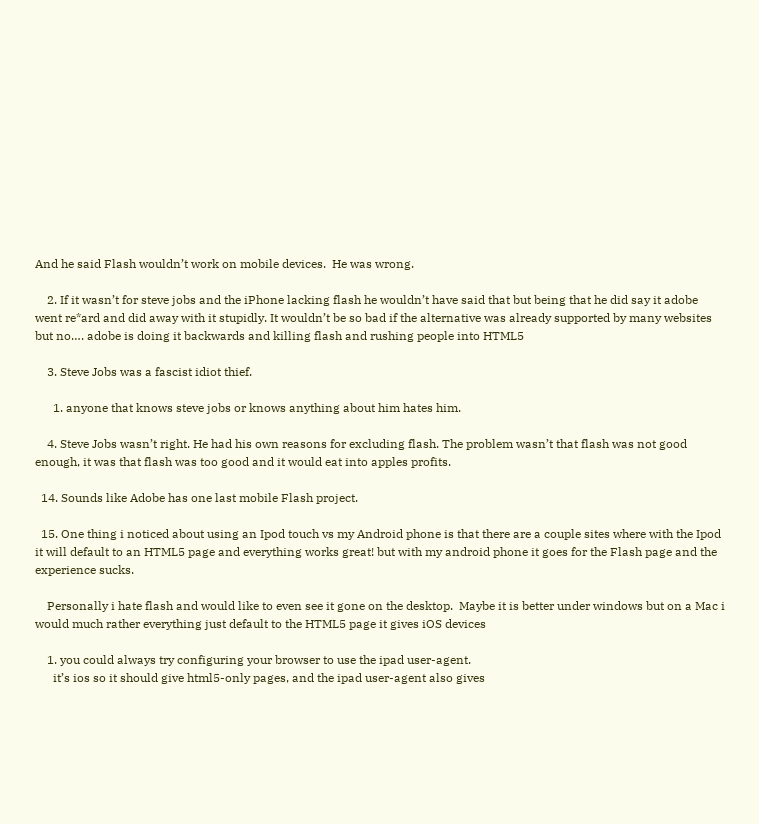And he said Flash wouldn’t work on mobile devices.  He was wrong.

    2. If it wasn’t for steve jobs and the iPhone lacking flash he wouldn’t have said that but being that he did say it adobe went re*ard and did away with it stupidly. It wouldn’t be so bad if the alternative was already supported by many websites but no…. adobe is doing it backwards and killing flash and rushing people into HTML5

    3. Steve Jobs was a fascist idiot thief.

      1. anyone that knows steve jobs or knows anything about him hates him.

    4. Steve Jobs wasn’t right. He had his own reasons for excluding flash. The problem wasn’t that flash was not good enough, it was that flash was too good and it would eat into apples profits.

  14. Sounds like Adobe has one last mobile Flash project.

  15. One thing i noticed about using an Ipod touch vs my Android phone is that there are a couple sites where with the Ipod it will default to an HTML5 page and everything works great! but with my android phone it goes for the Flash page and the experience sucks.

    Personally i hate flash and would like to even see it gone on the desktop.  Maybe it is better under windows but on a Mac i would much rather everything just default to the HTML5 page it gives iOS devices

    1. you could always try configuring your browser to use the ipad user-agent.
      it’s ios so it should give html5-only pages, and the ipad user-agent also gives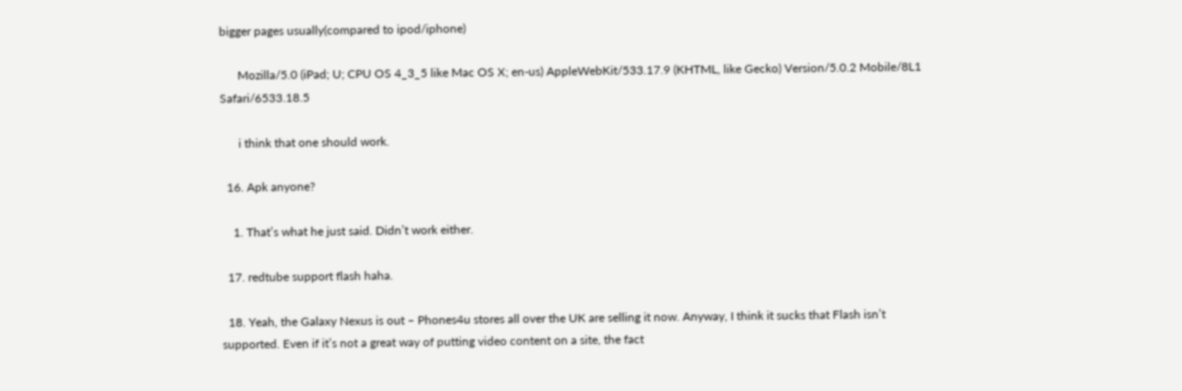bigger pages usually(compared to ipod/iphone)

      Mozilla/5.0 (iPad; U; CPU OS 4_3_5 like Mac OS X; en-us) AppleWebKit/533.17.9 (KHTML, like Gecko) Version/5.0.2 Mobile/8L1 Safari/6533.18.5

      i think that one should work.

  16. Apk anyone?

    1. That’s what he just said. Didn’t work either.

  17. redtube support flash haha.

  18. Yeah, the Galaxy Nexus is out – Phones4u stores all over the UK are selling it now. Anyway, I think it sucks that Flash isn’t supported. Even if it’s not a great way of putting video content on a site, the fact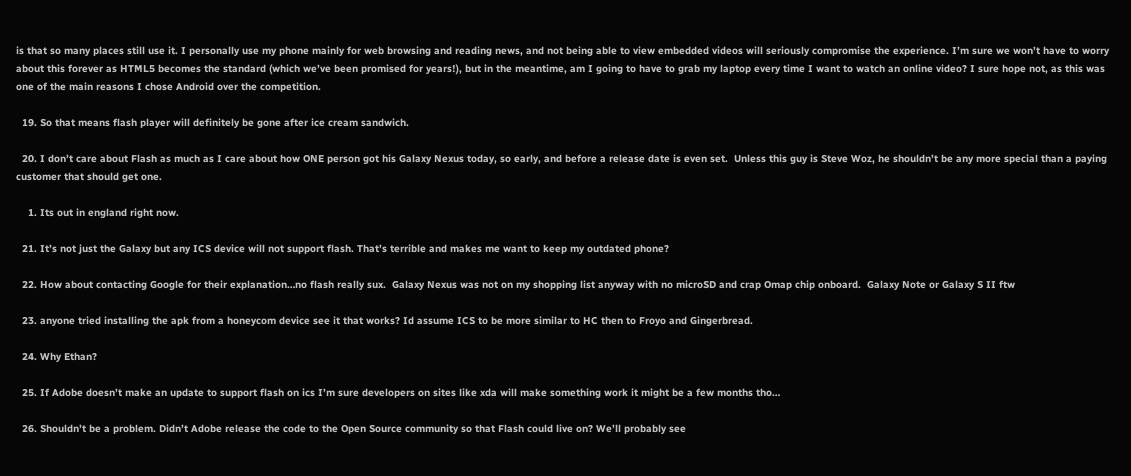is that so many places still use it. I personally use my phone mainly for web browsing and reading news, and not being able to view embedded videos will seriously compromise the experience. I’m sure we won’t have to worry about this forever as HTML5 becomes the standard (which we’ve been promised for years!), but in the meantime, am I going to have to grab my laptop every time I want to watch an online video? I sure hope not, as this was one of the main reasons I chose Android over the competition.

  19. So that means flash player will definitely be gone after ice cream sandwich.

  20. I don’t care about Flash as much as I care about how ONE person got his Galaxy Nexus today, so early, and before a release date is even set.  Unless this guy is Steve Woz, he shouldn’t be any more special than a paying customer that should get one.

    1. Its out in england right now.

  21. It’s not just the Galaxy but any ICS device will not support flash. That’s terrible and makes me want to keep my outdated phone?

  22. How about contacting Google for their explanation…no flash really sux.  Galaxy Nexus was not on my shopping list anyway with no microSD and crap Omap chip onboard.  Galaxy Note or Galaxy S II ftw

  23. anyone tried installing the apk from a honeycom device see it that works? Id assume ICS to be more similar to HC then to Froyo and Gingerbread.

  24. Why Ethan?

  25. If Adobe doesn’t make an update to support flash on ics I’m sure developers on sites like xda will make something work it might be a few months tho…

  26. Shouldn’t be a problem. Didn’t Adobe release the code to the Open Source community so that Flash could live on? We’ll probably see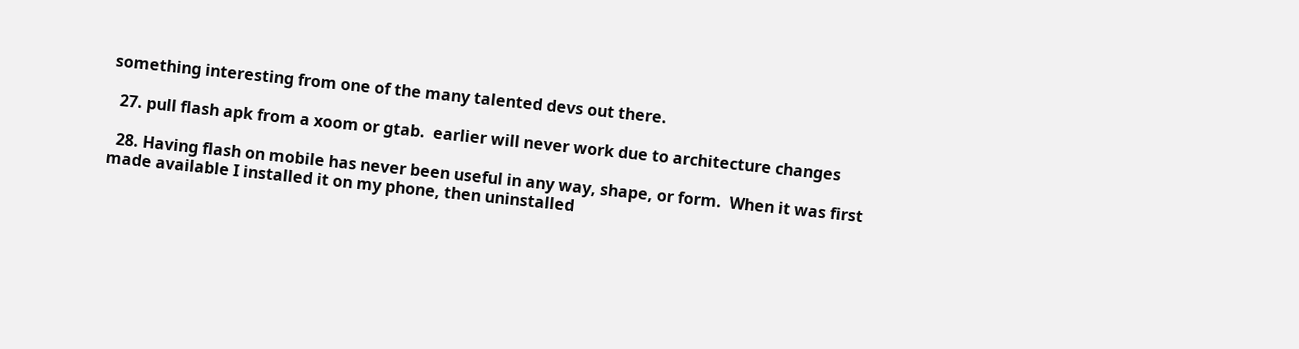something interesting from one of the many talented devs out there.

  27. pull flash apk from a xoom or gtab.  earlier will never work due to architecture changes

  28. Having flash on mobile has never been useful in any way, shape, or form.  When it was first made available I installed it on my phone, then uninstalled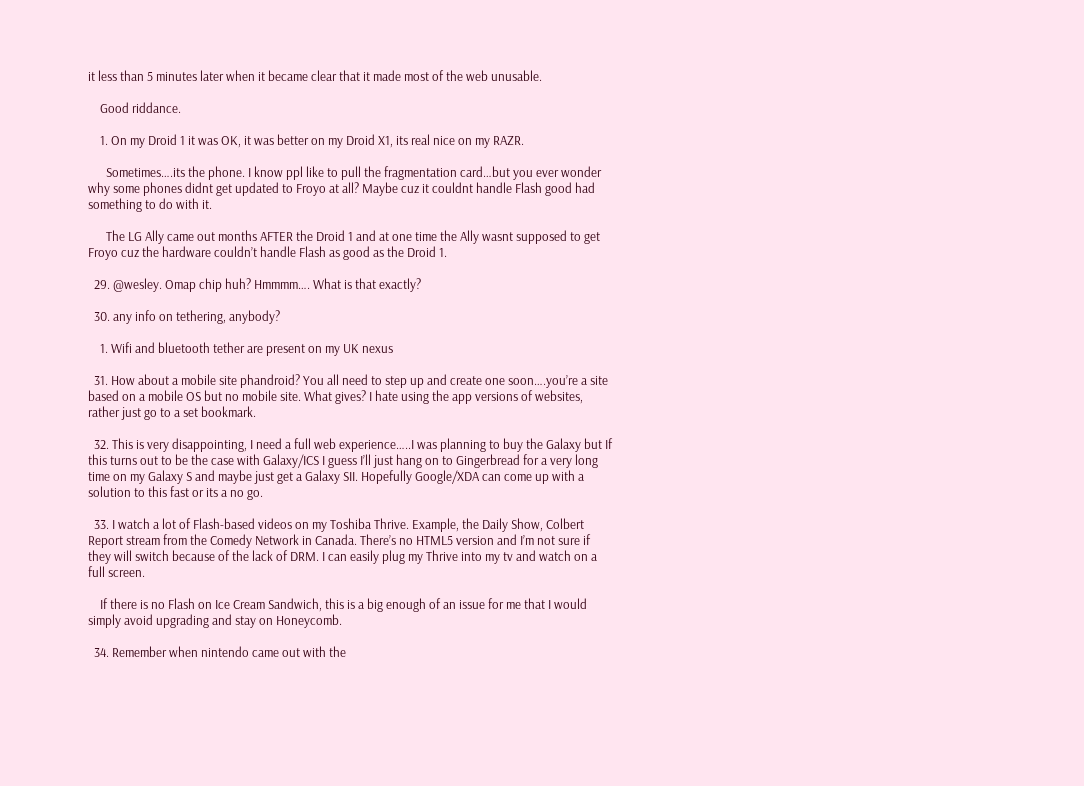it less than 5 minutes later when it became clear that it made most of the web unusable.

    Good riddance.

    1. On my Droid 1 it was OK, it was better on my Droid X1, its real nice on my RAZR.

      Sometimes….its the phone. I know ppl like to pull the fragmentation card…but you ever wonder why some phones didnt get updated to Froyo at all? Maybe cuz it couldnt handle Flash good had something to do with it.

      The LG Ally came out months AFTER the Droid 1 and at one time the Ally wasnt supposed to get Froyo cuz the hardware couldn’t handle Flash as good as the Droid 1.

  29. @wesley. Omap chip huh? Hmmmm…. What is that exactly?

  30. any info on tethering, anybody?

    1. Wifi and bluetooth tether are present on my UK nexus

  31. How about a mobile site phandroid? You all need to step up and create one soon….you’re a site based on a mobile OS but no mobile site. What gives? I hate using the app versions of websites, rather just go to a set bookmark.

  32. This is very disappointing, I need a full web experience…..I was planning to buy the Galaxy but If this turns out to be the case with Galaxy/ICS I guess I’ll just hang on to Gingerbread for a very long time on my Galaxy S and maybe just get a Galaxy SII. Hopefully Google/XDA can come up with a solution to this fast or its a no go.

  33. I watch a lot of Flash-based videos on my Toshiba Thrive. Example, the Daily Show, Colbert Report stream from the Comedy Network in Canada. There’s no HTML5 version and I’m not sure if they will switch because of the lack of DRM. I can easily plug my Thrive into my tv and watch on a full screen.

    If there is no Flash on Ice Cream Sandwich, this is a big enough of an issue for me that I would simply avoid upgrading and stay on Honeycomb.

  34. Remember when nintendo came out with the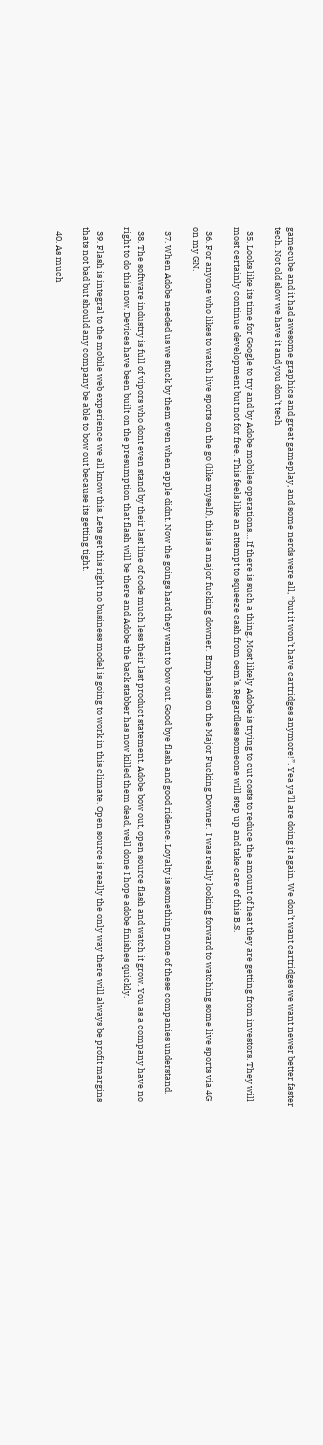gamecube and it had awesome graphics and great gameplay, and some nerds were all, “but it won’t have cartridges anymore!”. Yea ya’ll are doing it again. We don’t want cartridges we want newer better faster tech. Not old slow we have it and you don’t tech

  35. Looks like its time for Google to try and by Adobe mobiles operations… If there is such a thing. Most likely Adobe is trying to cut costs to reduce the amount of heat they are getting from investors. They will most certainly continue development but not for free. This feels like an attempt to squeeze cash from oem’s. Regardless someone will step up and take care of this B.S.

  36. For anyone who likes to watch live sports on the go (like myself), this is a major fucking downer.  Emphasis on the Major Fucking Downer.  I was really looking forward to watching some live sports via 4G on my GN.

  37. When Adobe needed us we stuck by them even when apple didnt. Now the goings hard they want to bow out. Good bye flash and good ridence. Loyalty is something none of these companies understand.

  38. The software industry is full of vipors who dont even stand by their last line of code much less their last product statement. Adobe bow out, open source flash and watch it grow. You as a company have no right to do this now. Devices have been built on the presumption that flash will be there and Adobe the back stabber has now killed them dead, well done I hope adobe finishes quickly.

  39. Flash is integral to the mobile web experience we all know this. Lets get this right no business model is going to work in this climate. Open source is really the only way there will always be profit margins thats not bad but should any company be able to bow out because its getting tight.

  40. As much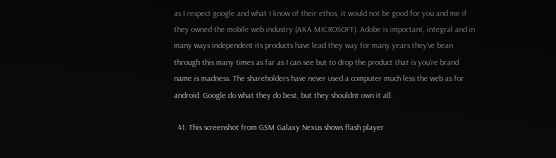as I respect google and what I know of their ethos, it would not be good for you and me if they owned the mobile web industry (AKA MICROSOFT). Adobe is important, integral and in many ways independent its products have lead they way for many years they’ve bean through this many times as far as I can see but to drop the product that is you’re brand name is madness. The shareholders have never used a computer much less the web as for android. Google do what they do best, but they shouldnt own it all.

  41. This screenshot from GSM Galaxy Nexus shows flash player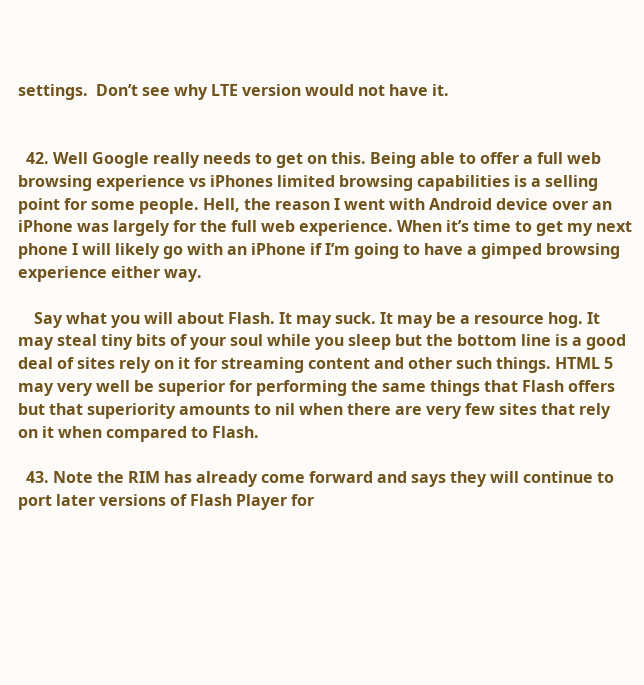settings.  Don’t see why LTE version would not have it.


  42. Well Google really needs to get on this. Being able to offer a full web browsing experience vs iPhones limited browsing capabilities is a selling point for some people. Hell, the reason I went with Android device over an iPhone was largely for the full web experience. When it’s time to get my next phone I will likely go with an iPhone if I’m going to have a gimped browsing experience either way.

    Say what you will about Flash. It may suck. It may be a resource hog. It may steal tiny bits of your soul while you sleep but the bottom line is a good deal of sites rely on it for streaming content and other such things. HTML 5 may very well be superior for performing the same things that Flash offers but that superiority amounts to nil when there are very few sites that rely on it when compared to Flash.

  43. Note the RIM has already come forward and says they will continue to port later versions of Flash Player for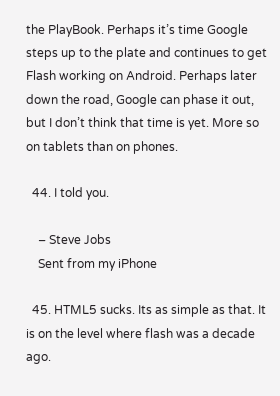the PlayBook. Perhaps it’s time Google steps up to the plate and continues to get Flash working on Android. Perhaps later down the road, Google can phase it out, but I don’t think that time is yet. More so on tablets than on phones.

  44. I told you.

    – Steve Jobs
    Sent from my iPhone

  45. HTML5 sucks. Its as simple as that. It is on the level where flash was a decade ago.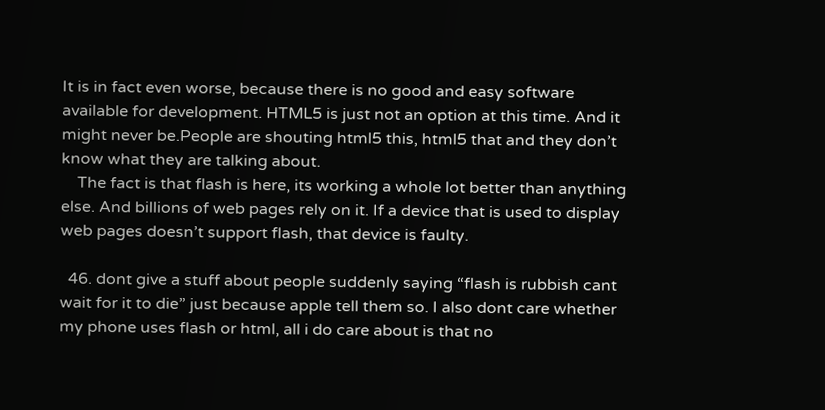It is in fact even worse, because there is no good and easy software available for development. HTML5 is just not an option at this time. And it might never be.People are shouting html5 this, html5 that and they don’t know what they are talking about.
    The fact is that flash is here, its working a whole lot better than anything else. And billions of web pages rely on it. If a device that is used to display web pages doesn’t support flash, that device is faulty.

  46. dont give a stuff about people suddenly saying “flash is rubbish cant wait for it to die” just because apple tell them so. I also dont care whether my phone uses flash or html, all i do care about is that no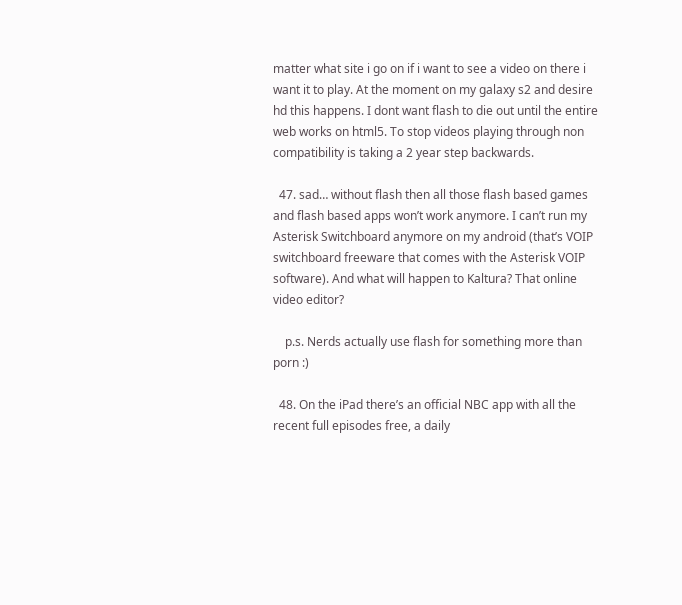matter what site i go on if i want to see a video on there i want it to play. At the moment on my galaxy s2 and desire hd this happens. I dont want flash to die out until the entire web works on html5. To stop videos playing through non compatibility is taking a 2 year step backwards.

  47. sad… without flash then all those flash based games and flash based apps won’t work anymore. I can’t run my Asterisk Switchboard anymore on my android (that’s VOIP switchboard freeware that comes with the Asterisk VOIP software). And what will happen to Kaltura? That online video editor?

    p.s. Nerds actually use flash for something more than porn :)

  48. On the iPad there’s an official NBC app with all the recent full episodes free, a daily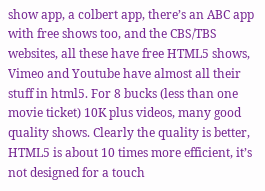show app, a colbert app, there’s an ABC app with free shows too, and the CBS/TBS websites, all these have free HTML5 shows, Vimeo and Youtube have almost all their stuff in html5. For 8 bucks (less than one movie ticket) 10K plus videos, many good quality shows. Clearly the quality is better, HTML5 is about 10 times more efficient, it’s not designed for a touch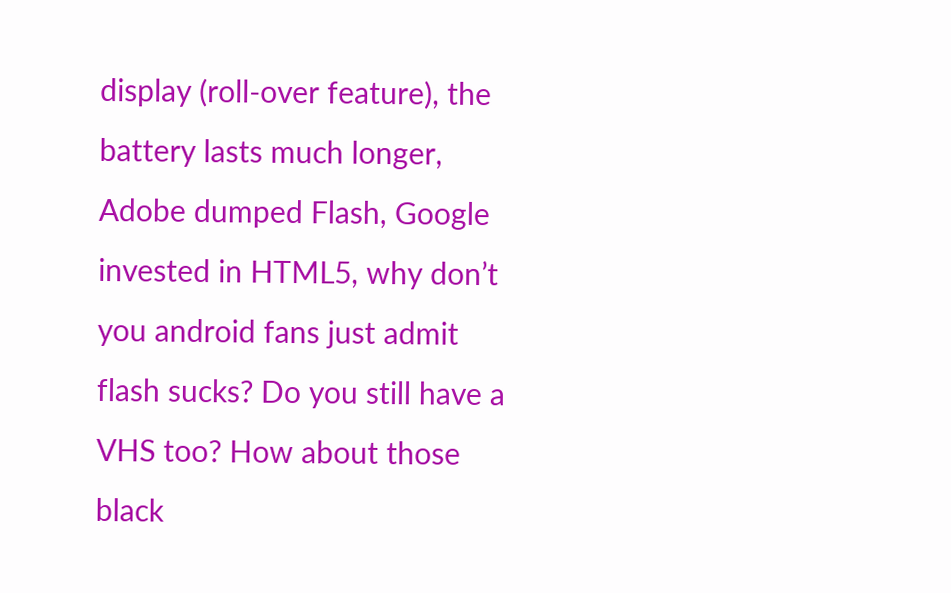display (roll-over feature), the battery lasts much longer, Adobe dumped Flash, Google invested in HTML5, why don’t you android fans just admit flash sucks? Do you still have a VHS too? How about those black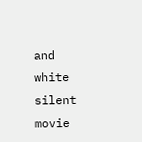and white silent movie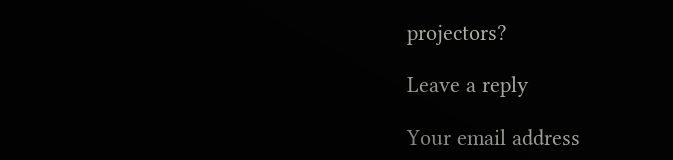projectors?

Leave a reply

Your email address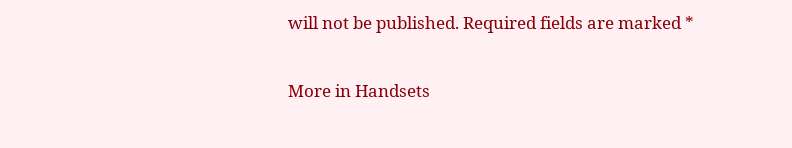will not be published. Required fields are marked *

More in Handsets